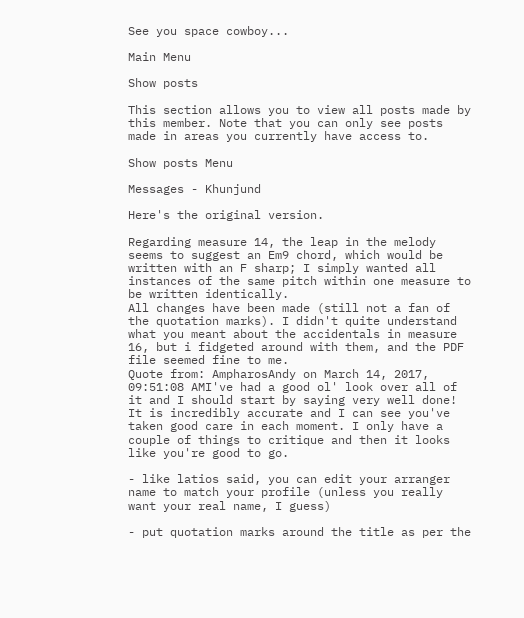See you space cowboy...

Main Menu

Show posts

This section allows you to view all posts made by this member. Note that you can only see posts made in areas you currently have access to.

Show posts Menu

Messages - Khunjund

Here's the original version.

Regarding measure 14, the leap in the melody seems to suggest an Em9 chord, which would be written with an F sharp; I simply wanted all instances of the same pitch within one measure to be written identically.
All changes have been made (still not a fan of the quotation marks). I didn't quite understand what you meant about the accidentals in measure 16, but i fidgeted around with them, and the PDF file seemed fine to me.
Quote from: AmpharosAndy on March 14, 2017, 09:51:08 AMI've had a good ol' look over all of it and I should start by saying very well done! It is incredibly accurate and I can see you've taken good care in each moment. I only have a couple of things to critique and then it looks like you're good to go.

- like latios said, you can edit your arranger name to match your profile (unless you really want your real name, I guess)

- put quotation marks around the title as per the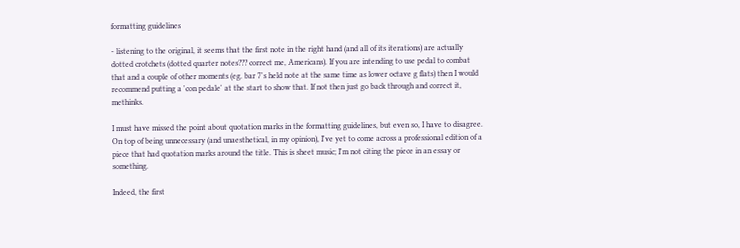formatting guidelines

- listening to the original, it seems that the first note in the right hand (and all of its iterations) are actually dotted crotchets (dotted quarter notes??? correct me, Americans). If you are intending to use pedal to combat that and a couple of other moments (eg. bar 7's held note at the same time as lower octave g flats) then I would recommend putting a 'con pedale' at the start to show that. If not then just go back through and correct it, methinks.

I must have missed the point about quotation marks in the formatting guidelines, but even so, I have to disagree. On top of being unnecessary (and unaesthetical, in my opinion), I've yet to come across a professional edition of a piece that had quotation marks around the title. This is sheet music; I'm not citing the piece in an essay or something.

Indeed, the first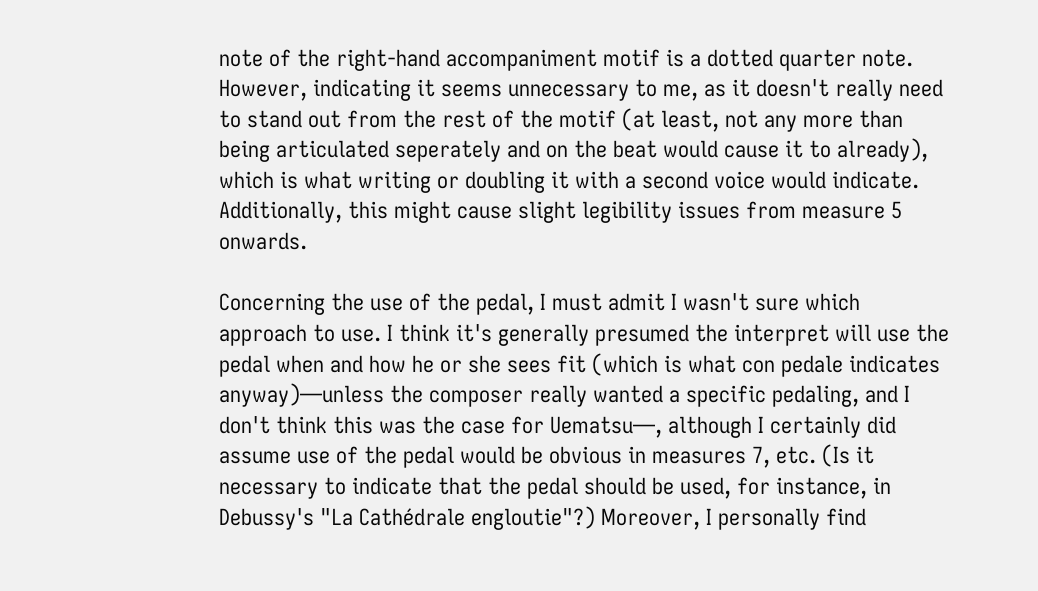note of the right-hand accompaniment motif is a dotted quarter note. However, indicating it seems unnecessary to me, as it doesn't really need to stand out from the rest of the motif (at least, not any more than being articulated seperately and on the beat would cause it to already), which is what writing or doubling it with a second voice would indicate. Additionally, this might cause slight legibility issues from measure 5 onwards.

Concerning the use of the pedal, I must admit I wasn't sure which approach to use. I think it's generally presumed the interpret will use the pedal when and how he or she sees fit (which is what con pedale indicates anyway)—unless the composer really wanted a specific pedaling, and I don't think this was the case for Uematsu—, although I certainly did assume use of the pedal would be obvious in measures 7, etc. (Is it necessary to indicate that the pedal should be used, for instance, in Debussy's "La Cathédrale engloutie"?) Moreover, I personally find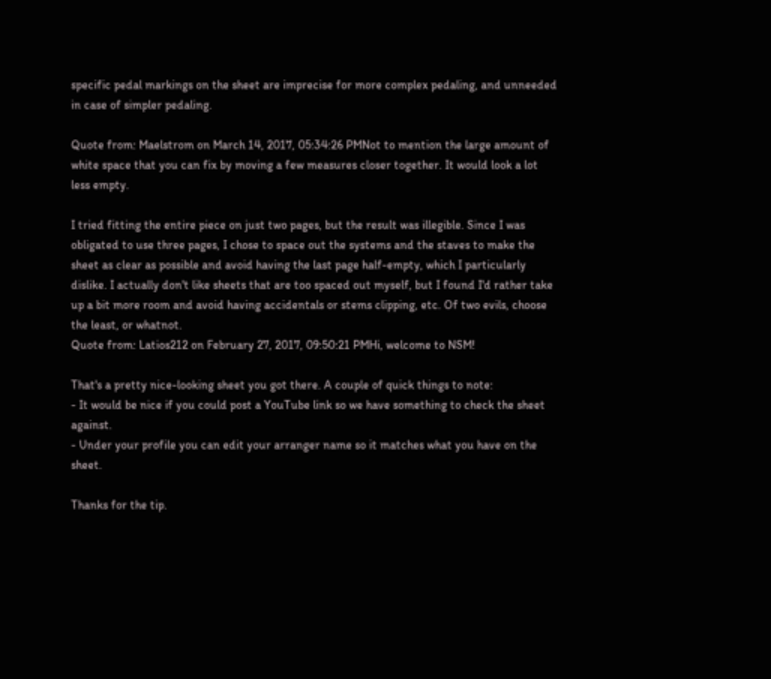specific pedal markings on the sheet are imprecise for more complex pedaling, and unneeded in case of simpler pedaling.

Quote from: Maelstrom on March 14, 2017, 05:34:26 PMNot to mention the large amount of white space that you can fix by moving a few measures closer together. It would look a lot less empty.

I tried fitting the entire piece on just two pages, but the result was illegible. Since I was obligated to use three pages, I chose to space out the systems and the staves to make the sheet as clear as possible and avoid having the last page half-empty, which I particularly dislike. I actually don't like sheets that are too spaced out myself, but I found I'd rather take up a bit more room and avoid having accidentals or stems clipping, etc. Of two evils, choose the least, or whatnot.
Quote from: Latios212 on February 27, 2017, 09:50:21 PMHi, welcome to NSM!

That's a pretty nice-looking sheet you got there. A couple of quick things to note:
- It would be nice if you could post a YouTube link so we have something to check the sheet against.
- Under your profile you can edit your arranger name so it matches what you have on the sheet.

Thanks for the tip.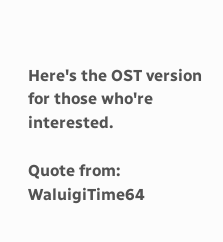Here's the OST version for those who're interested.

Quote from: WaluigiTime64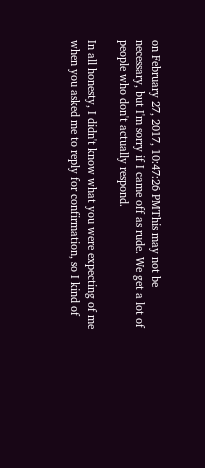on February 27, 2017, 10:47:26 PMThis may not be necessary, but I'm sorry if I came off as rude. We get a lot of people who don't actually respond.

In all honesty, I didn't know what you were expecting of me when you asked me to reply for confirmation, so I kind of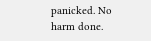panicked. No harm done.